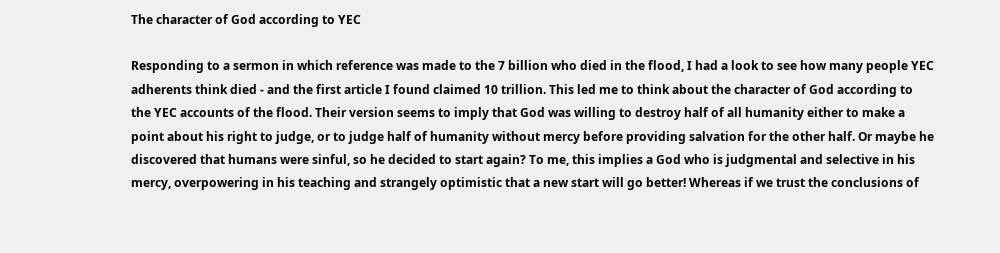The character of God according to YEC

Responding to a sermon in which reference was made to the 7 billion who died in the flood, I had a look to see how many people YEC adherents think died - and the first article I found claimed 10 trillion. This led me to think about the character of God according to the YEC accounts of the flood. Their version seems to imply that God was willing to destroy half of all humanity either to make a point about his right to judge, or to judge half of humanity without mercy before providing salvation for the other half. Or maybe he discovered that humans were sinful, so he decided to start again? To me, this implies a God who is judgmental and selective in his mercy, overpowering in his teaching and strangely optimistic that a new start will go better! Whereas if we trust the conclusions of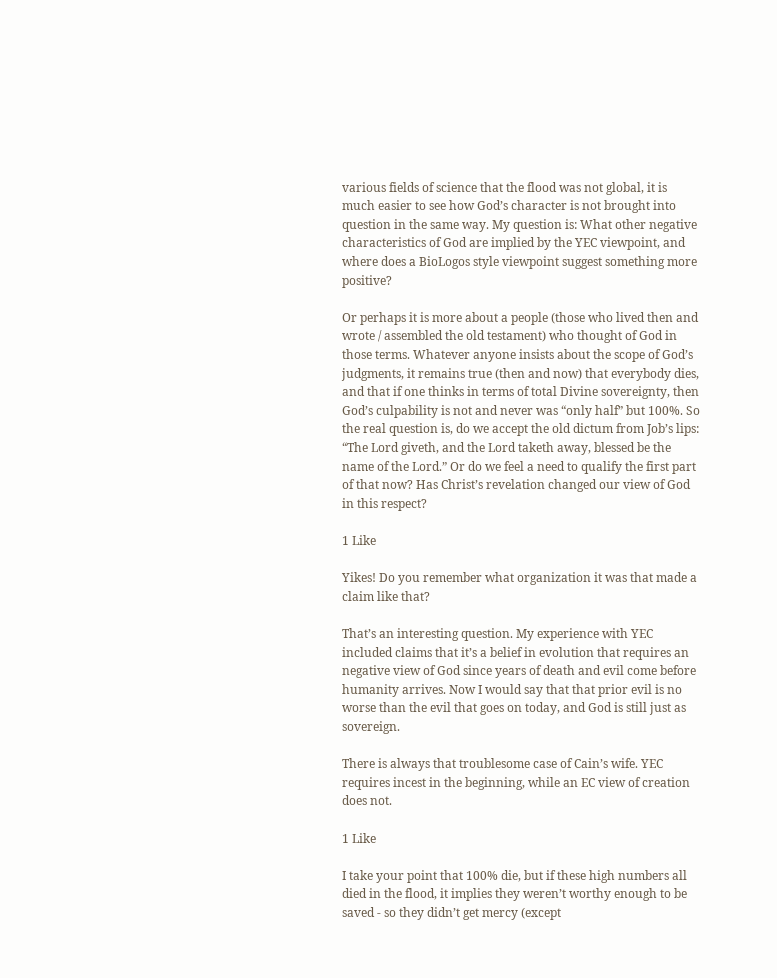various fields of science that the flood was not global, it is much easier to see how God’s character is not brought into question in the same way. My question is: What other negative characteristics of God are implied by the YEC viewpoint, and where does a BioLogos style viewpoint suggest something more positive?

Or perhaps it is more about a people (those who lived then and wrote / assembled the old testament) who thought of God in those terms. Whatever anyone insists about the scope of God’s judgments, it remains true (then and now) that everybody dies, and that if one thinks in terms of total Divine sovereignty, then God’s culpability is not and never was “only half” but 100%. So the real question is, do we accept the old dictum from Job’s lips: “The Lord giveth, and the Lord taketh away, blessed be the name of the Lord.” Or do we feel a need to qualify the first part of that now? Has Christ’s revelation changed our view of God in this respect?

1 Like

Yikes! Do you remember what organization it was that made a claim like that?

That’s an interesting question. My experience with YEC included claims that it’s a belief in evolution that requires an negative view of God since years of death and evil come before humanity arrives. Now I would say that that prior evil is no worse than the evil that goes on today, and God is still just as sovereign.

There is always that troublesome case of Cain’s wife. YEC requires incest in the beginning, while an EC view of creation does not.

1 Like

I take your point that 100% die, but if these high numbers all died in the flood, it implies they weren’t worthy enough to be saved - so they didn’t get mercy (except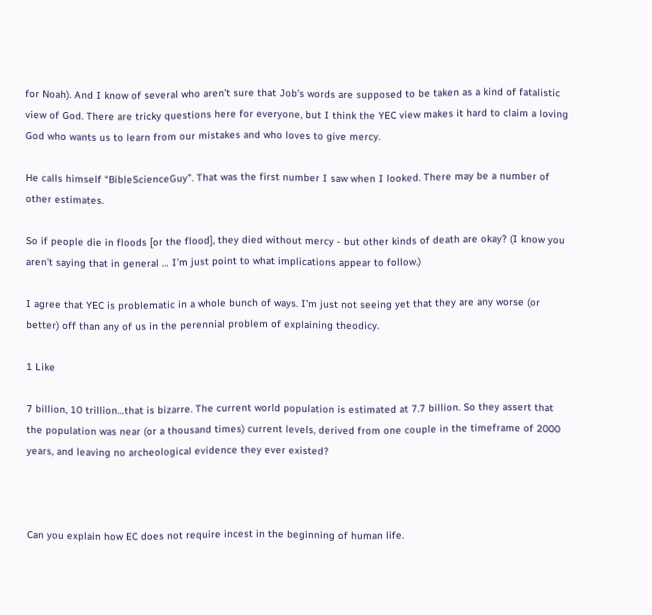for Noah). And I know of several who aren’t sure that Job’s words are supposed to be taken as a kind of fatalistic view of God. There are tricky questions here for everyone, but I think the YEC view makes it hard to claim a loving God who wants us to learn from our mistakes and who loves to give mercy.

He calls himself “BibleScienceGuy”. That was the first number I saw when I looked. There may be a number of other estimates.

So if people die in floods [or the flood], they died without mercy - but other kinds of death are okay? (I know you aren’t saying that in general … I’m just point to what implications appear to follow.)

I agree that YEC is problematic in a whole bunch of ways. I’m just not seeing yet that they are any worse (or better) off than any of us in the perennial problem of explaining theodicy.

1 Like

7 billion, 10 trillion…that is bizarre. The current world population is estimated at 7.7 billion. So they assert that the population was near (or a thousand times) current levels, derived from one couple in the timeframe of 2000 years, and leaving no archeological evidence they ever existed?



Can you explain how EC does not require incest in the beginning of human life.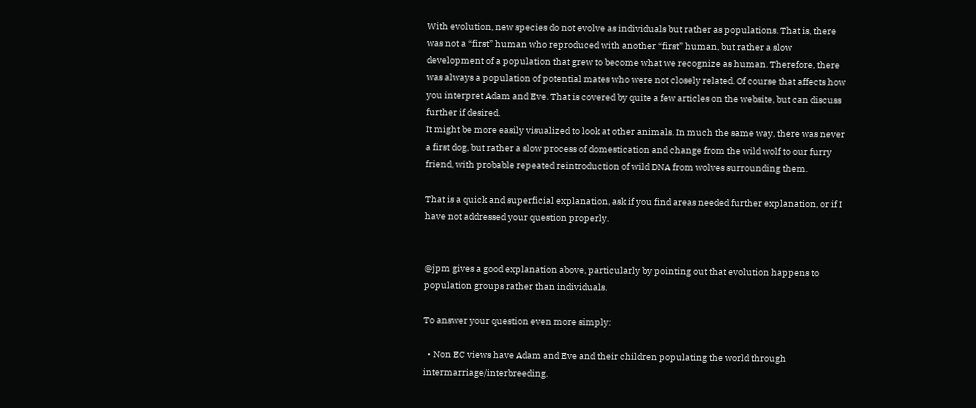With evolution, new species do not evolve as individuals but rather as populations. That is, there was not a “first” human who reproduced with another “first” human, but rather a slow development of a population that grew to become what we recognize as human. Therefore, there was always a population of potential mates who were not closely related. Of course that affects how you interpret Adam and Eve. That is covered by quite a few articles on the website, but can discuss further if desired.
It might be more easily visualized to look at other animals. In much the same way, there was never a first dog, but rather a slow process of domestication and change from the wild wolf to our furry friend, with probable repeated reintroduction of wild DNA from wolves surrounding them.

That is a quick and superficial explanation, ask if you find areas needed further explanation, or if I have not addressed your question properly.


@jpm gives a good explanation above, particularly by pointing out that evolution happens to population groups rather than individuals.

To answer your question even more simply:

  • Non EC views have Adam and Eve and their children populating the world through intermarriage/interbreeding.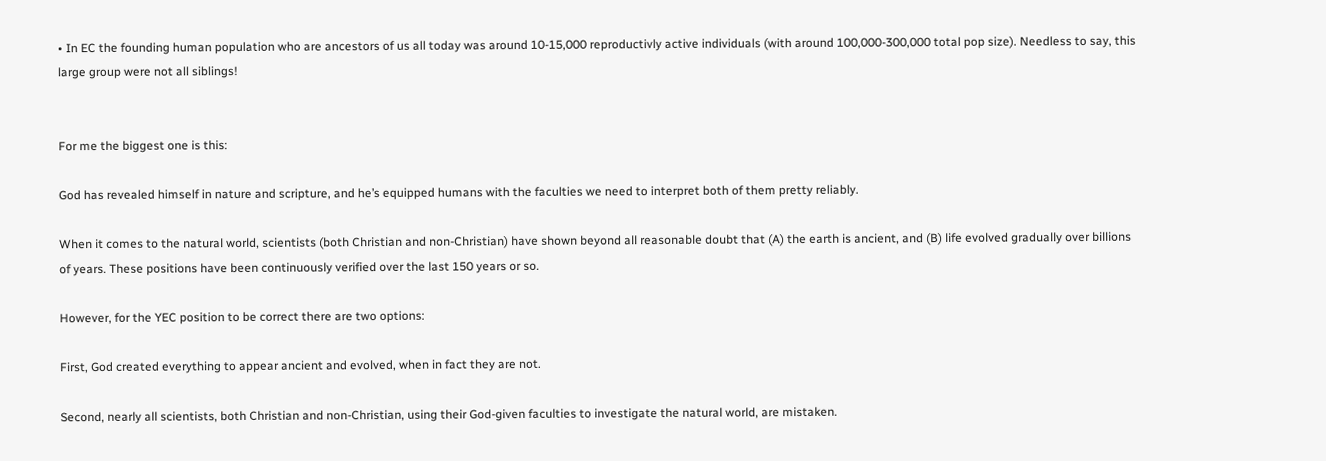• In EC the founding human population who are ancestors of us all today was around 10-15,000 reproductivly active individuals (with around 100,000-300,000 total pop size). Needless to say, this large group were not all siblings!


For me the biggest one is this:

God has revealed himself in nature and scripture, and he’s equipped humans with the faculties we need to interpret both of them pretty reliably.

When it comes to the natural world, scientists (both Christian and non-Christian) have shown beyond all reasonable doubt that (A) the earth is ancient, and (B) life evolved gradually over billions of years. These positions have been continuously verified over the last 150 years or so.

However, for the YEC position to be correct there are two options:

First, God created everything to appear ancient and evolved, when in fact they are not.

Second, nearly all scientists, both Christian and non-Christian, using their God-given faculties to investigate the natural world, are mistaken.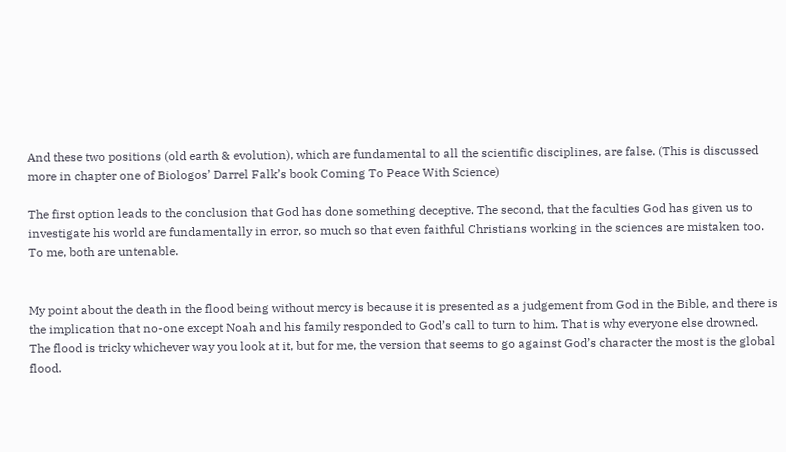And these two positions (old earth & evolution), which are fundamental to all the scientific disciplines, are false. (This is discussed more in chapter one of Biologos’ Darrel Falk’s book Coming To Peace With Science)

The first option leads to the conclusion that God has done something deceptive. The second, that the faculties God has given us to investigate his world are fundamentally in error, so much so that even faithful Christians working in the sciences are mistaken too. To me, both are untenable.


My point about the death in the flood being without mercy is because it is presented as a judgement from God in the Bible, and there is the implication that no-one except Noah and his family responded to God’s call to turn to him. That is why everyone else drowned. The flood is tricky whichever way you look at it, but for me, the version that seems to go against God’s character the most is the global flood.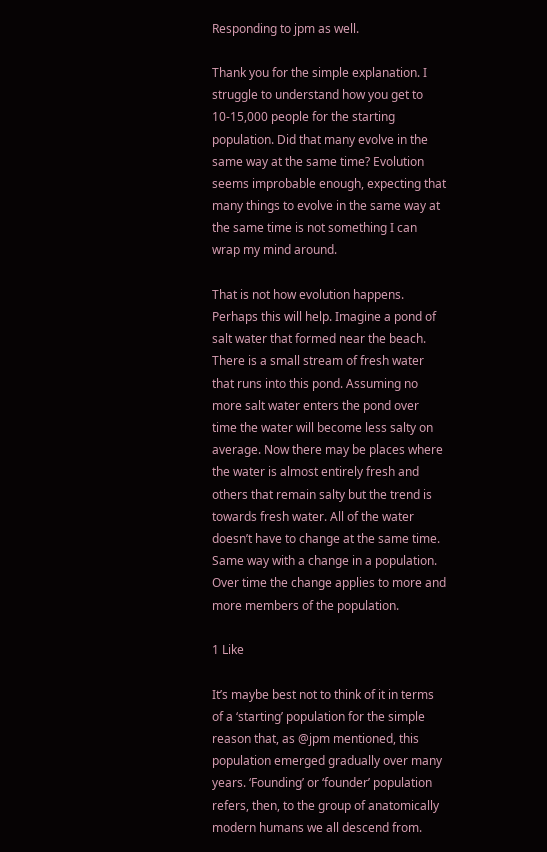Responding to jpm as well.

Thank you for the simple explanation. I struggle to understand how you get to 10-15,000 people for the starting population. Did that many evolve in the same way at the same time? Evolution seems improbable enough, expecting that many things to evolve in the same way at the same time is not something I can wrap my mind around.

That is not how evolution happens. Perhaps this will help. Imagine a pond of salt water that formed near the beach. There is a small stream of fresh water that runs into this pond. Assuming no more salt water enters the pond over time the water will become less salty on average. Now there may be places where the water is almost entirely fresh and others that remain salty but the trend is towards fresh water. All of the water doesn’t have to change at the same time. Same way with a change in a population. Over time the change applies to more and more members of the population.

1 Like

It’s maybe best not to think of it in terms of a ‘starting’ population for the simple reason that, as @jpm mentioned, this population emerged gradually over many years. ‘Founding’ or ‘founder’ population refers, then, to the group of anatomically modern humans we all descend from.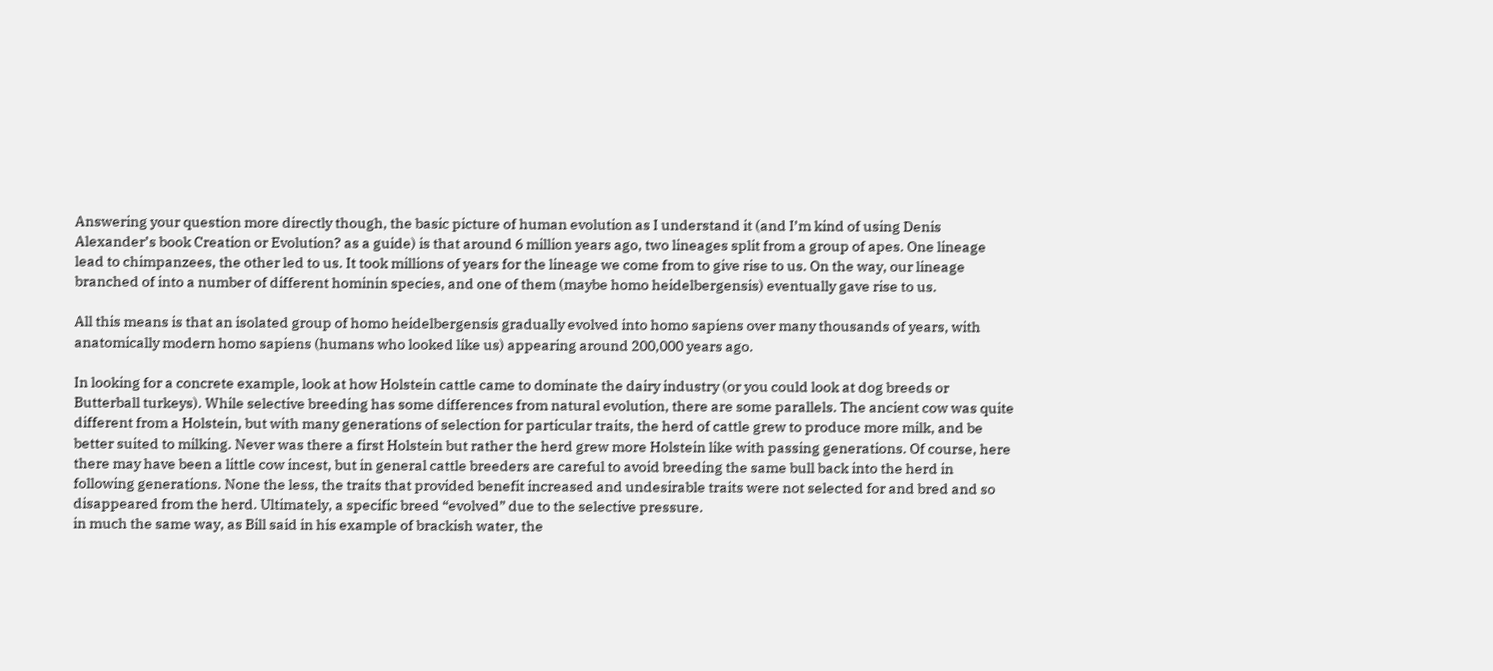Answering your question more directly though, the basic picture of human evolution as I understand it (and I’m kind of using Denis Alexander’s book Creation or Evolution? as a guide) is that around 6 million years ago, two lineages split from a group of apes. One lineage lead to chimpanzees, the other led to us. It took millions of years for the lineage we come from to give rise to us. On the way, our lineage branched of into a number of different hominin species, and one of them (maybe homo heidelbergensis) eventually gave rise to us.

All this means is that an isolated group of homo heidelbergensis gradually evolved into homo sapiens over many thousands of years, with anatomically modern homo sapiens (humans who looked like us) appearing around 200,000 years ago.

In looking for a concrete example, look at how Holstein cattle came to dominate the dairy industry (or you could look at dog breeds or Butterball turkeys). While selective breeding has some differences from natural evolution, there are some parallels. The ancient cow was quite different from a Holstein, but with many generations of selection for particular traits, the herd of cattle grew to produce more milk, and be better suited to milking. Never was there a first Holstein but rather the herd grew more Holstein like with passing generations. Of course, here there may have been a little cow incest, but in general cattle breeders are careful to avoid breeding the same bull back into the herd in following generations. None the less, the traits that provided benefit increased and undesirable traits were not selected for and bred and so disappeared from the herd. Ultimately, a specific breed “evolved” due to the selective pressure.
in much the same way, as Bill said in his example of brackish water, the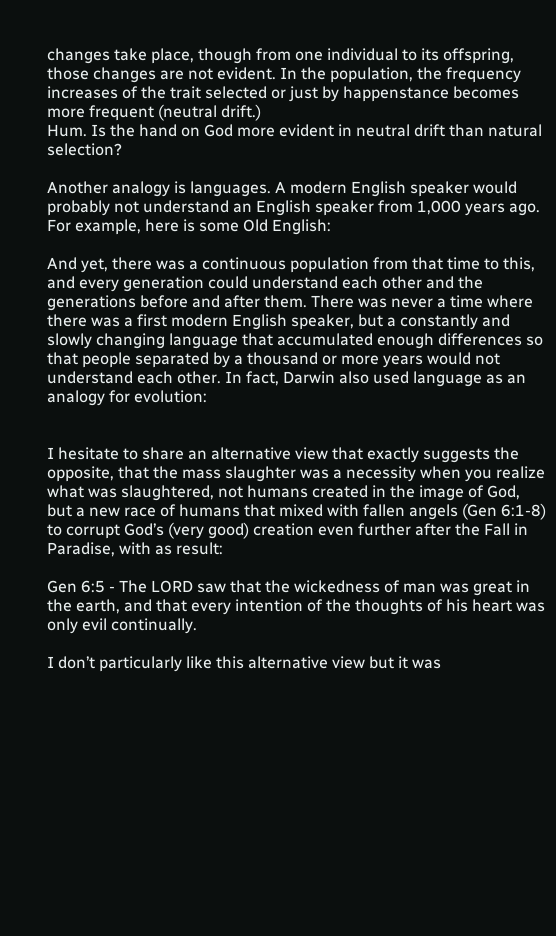changes take place, though from one individual to its offspring, those changes are not evident. In the population, the frequency increases of the trait selected or just by happenstance becomes more frequent (neutral drift.)
Hum. Is the hand on God more evident in neutral drift than natural selection?

Another analogy is languages. A modern English speaker would probably not understand an English speaker from 1,000 years ago. For example, here is some Old English:

And yet, there was a continuous population from that time to this, and every generation could understand each other and the generations before and after them. There was never a time where there was a first modern English speaker, but a constantly and slowly changing language that accumulated enough differences so that people separated by a thousand or more years would not understand each other. In fact, Darwin also used language as an analogy for evolution:


I hesitate to share an alternative view that exactly suggests the opposite, that the mass slaughter was a necessity when you realize what was slaughtered, not humans created in the image of God, but a new race of humans that mixed with fallen angels (Gen 6:1-8) to corrupt God’s (very good) creation even further after the Fall in Paradise, with as result:

Gen 6:5 - The LORD saw that the wickedness of man was great in the earth, and that every intention of the thoughts of his heart was only evil continually.

I don’t particularly like this alternative view but it was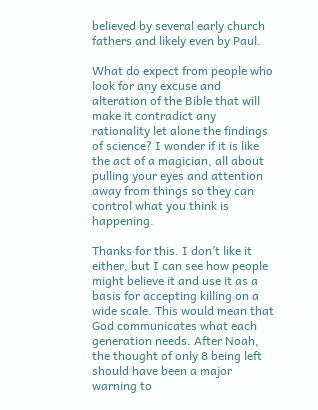believed by several early church fathers and likely even by Paul.

What do expect from people who look for any excuse and alteration of the Bible that will make it contradict any rationality let alone the findings of science? I wonder if it is like the act of a magician, all about pulling your eyes and attention away from things so they can control what you think is happening.

Thanks for this. I don’t like it either, but I can see how people might believe it and use it as a basis for accepting killing on a wide scale. This would mean that God communicates what each generation needs. After Noah, the thought of only 8 being left should have been a major warning to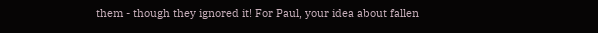them - though they ignored it! For Paul, your idea about fallen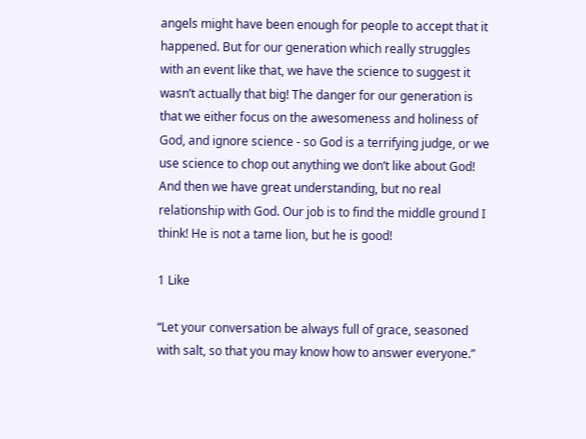angels might have been enough for people to accept that it happened. But for our generation which really struggles with an event like that, we have the science to suggest it wasn’t actually that big! The danger for our generation is that we either focus on the awesomeness and holiness of God, and ignore science - so God is a terrifying judge, or we use science to chop out anything we don’t like about God! And then we have great understanding, but no real relationship with God. Our job is to find the middle ground I think! He is not a tame lion, but he is good!

1 Like

“Let your conversation be always full of grace, seasoned with salt, so that you may know how to answer everyone.”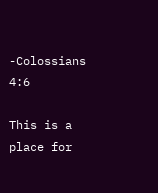-Colossians 4:6

This is a place for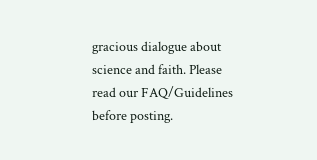gracious dialogue about science and faith. Please read our FAQ/Guidelines before posting.